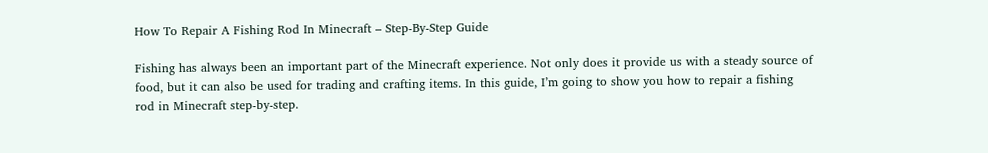How To Repair A Fishing Rod In Minecraft – Step-By-Step Guide

Fishing has always been an important part of the Minecraft experience. Not only does it provide us with a steady source of food, but it can also be used for trading and crafting items. In this guide, I’m going to show you how to repair a fishing rod in Minecraft step-by-step.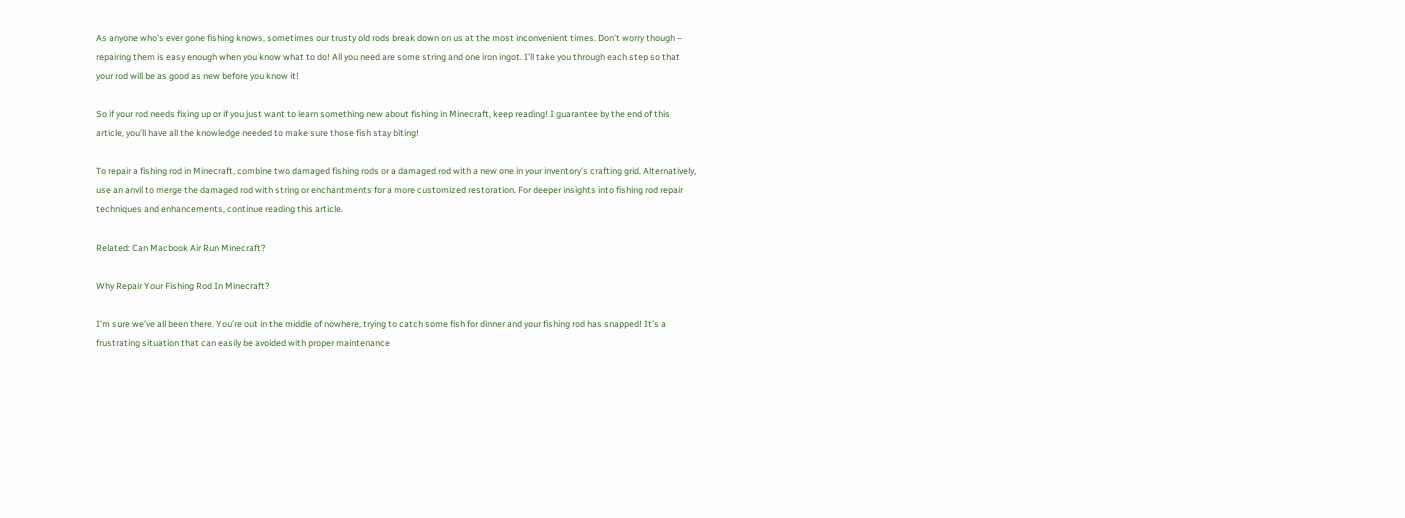As anyone who’s ever gone fishing knows, sometimes our trusty old rods break down on us at the most inconvenient times. Don’t worry though – repairing them is easy enough when you know what to do! All you need are some string and one iron ingot. I’ll take you through each step so that your rod will be as good as new before you know it!

So if your rod needs fixing up or if you just want to learn something new about fishing in Minecraft, keep reading! I guarantee by the end of this article, you’ll have all the knowledge needed to make sure those fish stay biting!

To repair a fishing rod in Minecraft, combine two damaged fishing rods or a damaged rod with a new one in your inventory’s crafting grid. Alternatively, use an anvil to merge the damaged rod with string or enchantments for a more customized restoration. For deeper insights into fishing rod repair techniques and enhancements, continue reading this article.

Related: Can Macbook Air Run Minecraft?

Why Repair Your Fishing Rod In Minecraft?

I’m sure we’ve all been there. You’re out in the middle of nowhere, trying to catch some fish for dinner and your fishing rod has snapped! It’s a frustrating situation that can easily be avoided with proper maintenance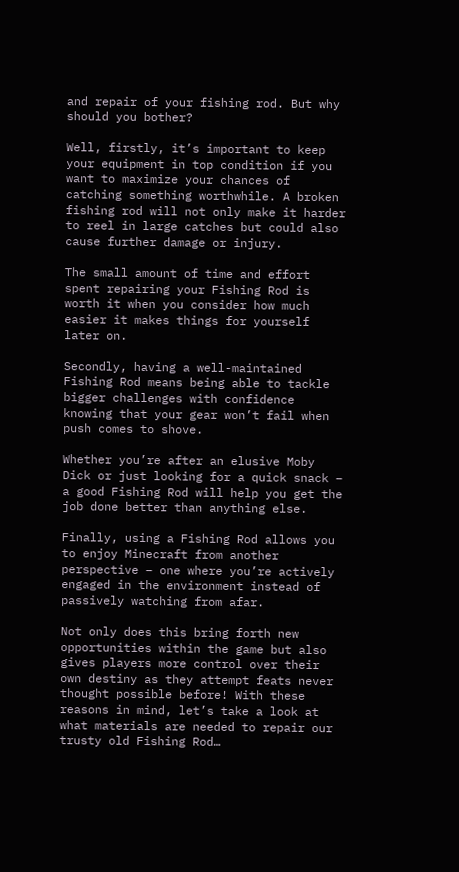and repair of your fishing rod. But why should you bother?

Well, firstly, it’s important to keep your equipment in top condition if you want to maximize your chances of catching something worthwhile. A broken fishing rod will not only make it harder to reel in large catches but could also cause further damage or injury.

The small amount of time and effort spent repairing your Fishing Rod is worth it when you consider how much easier it makes things for yourself later on.

Secondly, having a well-maintained Fishing Rod means being able to tackle bigger challenges with confidence knowing that your gear won’t fail when push comes to shove.

Whether you’re after an elusive Moby Dick or just looking for a quick snack – a good Fishing Rod will help you get the job done better than anything else.

Finally, using a Fishing Rod allows you to enjoy Minecraft from another perspective – one where you’re actively engaged in the environment instead of passively watching from afar.

Not only does this bring forth new opportunities within the game but also gives players more control over their own destiny as they attempt feats never thought possible before! With these reasons in mind, let’s take a look at what materials are needed to repair our trusty old Fishing Rod…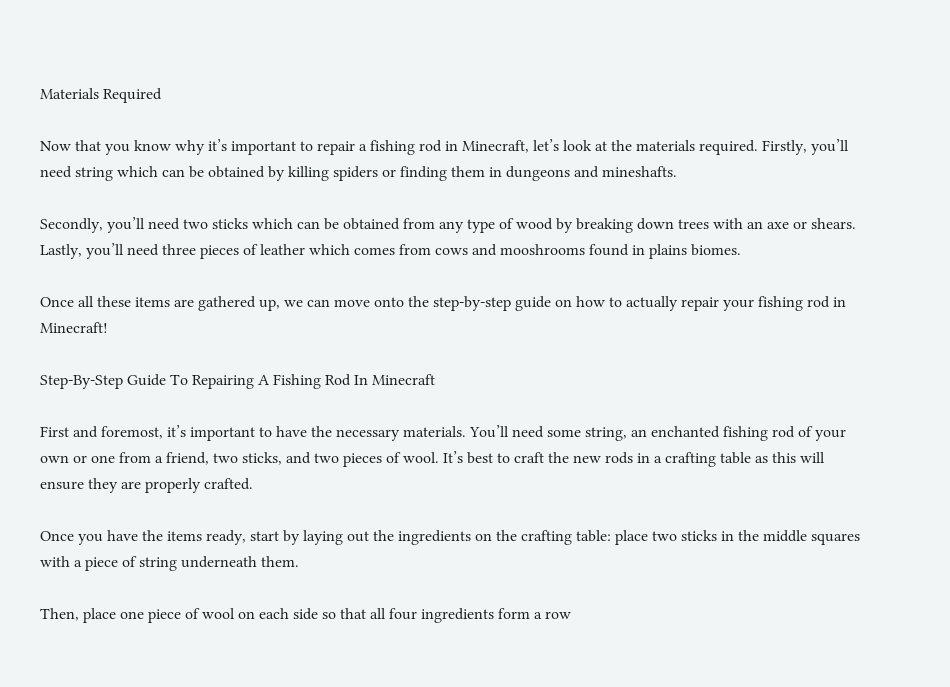Materials Required

Now that you know why it’s important to repair a fishing rod in Minecraft, let’s look at the materials required. Firstly, you’ll need string which can be obtained by killing spiders or finding them in dungeons and mineshafts.

Secondly, you’ll need two sticks which can be obtained from any type of wood by breaking down trees with an axe or shears. Lastly, you’ll need three pieces of leather which comes from cows and mooshrooms found in plains biomes.

Once all these items are gathered up, we can move onto the step-by-step guide on how to actually repair your fishing rod in Minecraft!

Step-By-Step Guide To Repairing A Fishing Rod In Minecraft

First and foremost, it’s important to have the necessary materials. You’ll need some string, an enchanted fishing rod of your own or one from a friend, two sticks, and two pieces of wool. It’s best to craft the new rods in a crafting table as this will ensure they are properly crafted.

Once you have the items ready, start by laying out the ingredients on the crafting table: place two sticks in the middle squares with a piece of string underneath them.

Then, place one piece of wool on each side so that all four ingredients form a row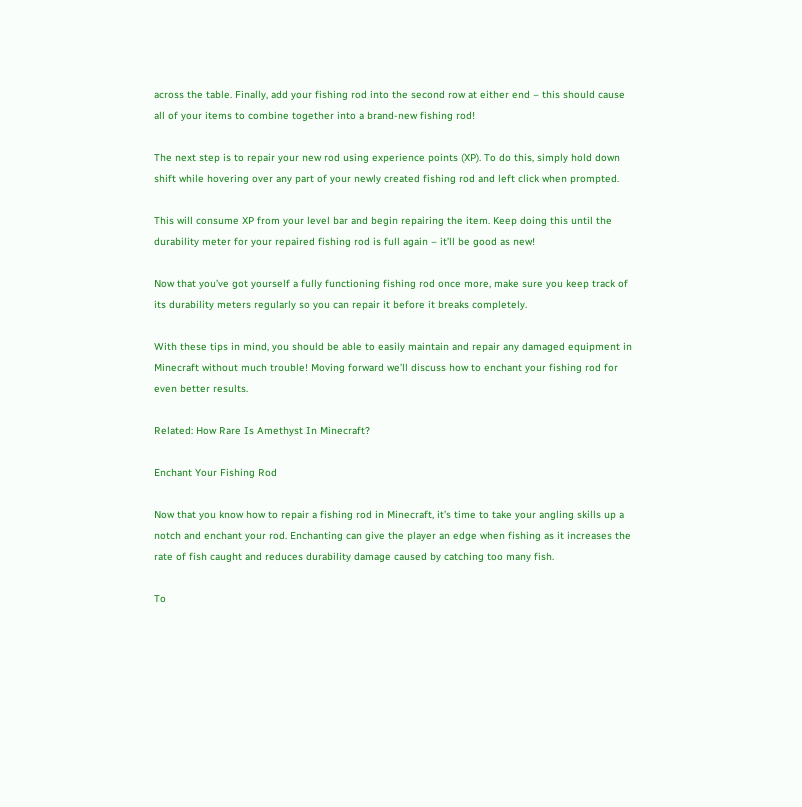across the table. Finally, add your fishing rod into the second row at either end – this should cause all of your items to combine together into a brand-new fishing rod!

The next step is to repair your new rod using experience points (XP). To do this, simply hold down shift while hovering over any part of your newly created fishing rod and left click when prompted.

This will consume XP from your level bar and begin repairing the item. Keep doing this until the durability meter for your repaired fishing rod is full again – it’ll be good as new!

Now that you’ve got yourself a fully functioning fishing rod once more, make sure you keep track of its durability meters regularly so you can repair it before it breaks completely.

With these tips in mind, you should be able to easily maintain and repair any damaged equipment in Minecraft without much trouble! Moving forward we’ll discuss how to enchant your fishing rod for even better results.

Related: How Rare Is Amethyst In Minecraft?

Enchant Your Fishing Rod

Now that you know how to repair a fishing rod in Minecraft, it’s time to take your angling skills up a notch and enchant your rod. Enchanting can give the player an edge when fishing as it increases the rate of fish caught and reduces durability damage caused by catching too many fish.

To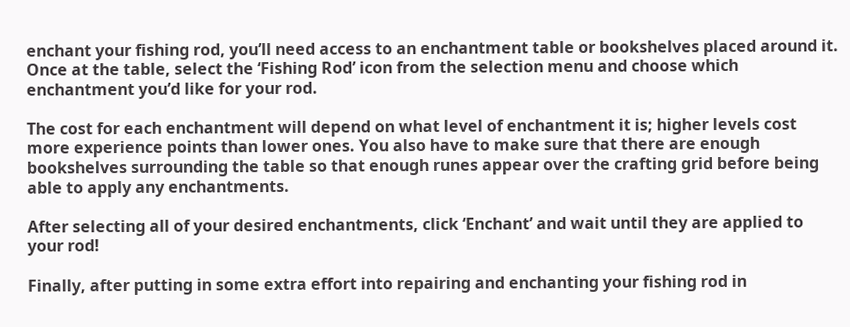enchant your fishing rod, you’ll need access to an enchantment table or bookshelves placed around it. Once at the table, select the ‘Fishing Rod’ icon from the selection menu and choose which enchantment you’d like for your rod.

The cost for each enchantment will depend on what level of enchantment it is; higher levels cost more experience points than lower ones. You also have to make sure that there are enough bookshelves surrounding the table so that enough runes appear over the crafting grid before being able to apply any enchantments.

After selecting all of your desired enchantments, click ‘Enchant’ and wait until they are applied to your rod!

Finally, after putting in some extra effort into repairing and enchanting your fishing rod in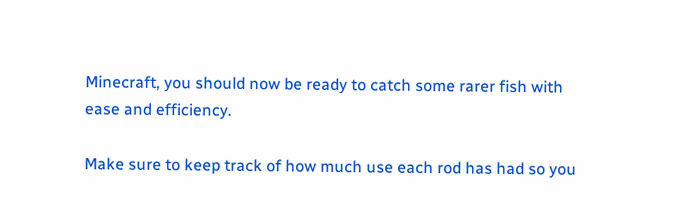Minecraft, you should now be ready to catch some rarer fish with ease and efficiency.

Make sure to keep track of how much use each rod has had so you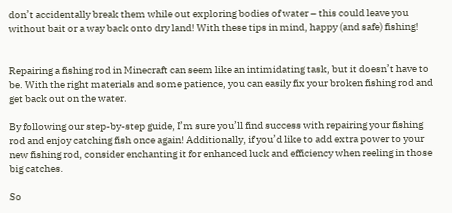don’t accidentally break them while out exploring bodies of water – this could leave you without bait or a way back onto dry land! With these tips in mind, happy (and safe) fishing!


Repairing a fishing rod in Minecraft can seem like an intimidating task, but it doesn’t have to be. With the right materials and some patience, you can easily fix your broken fishing rod and get back out on the water.

By following our step-by-step guide, I’m sure you’ll find success with repairing your fishing rod and enjoy catching fish once again! Additionally, if you’d like to add extra power to your new fishing rod, consider enchanting it for enhanced luck and efficiency when reeling in those big catches.

So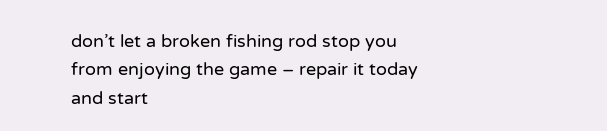don’t let a broken fishing rod stop you from enjoying the game – repair it today and start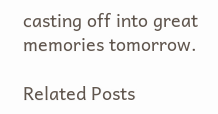casting off into great memories tomorrow.

Related Posts